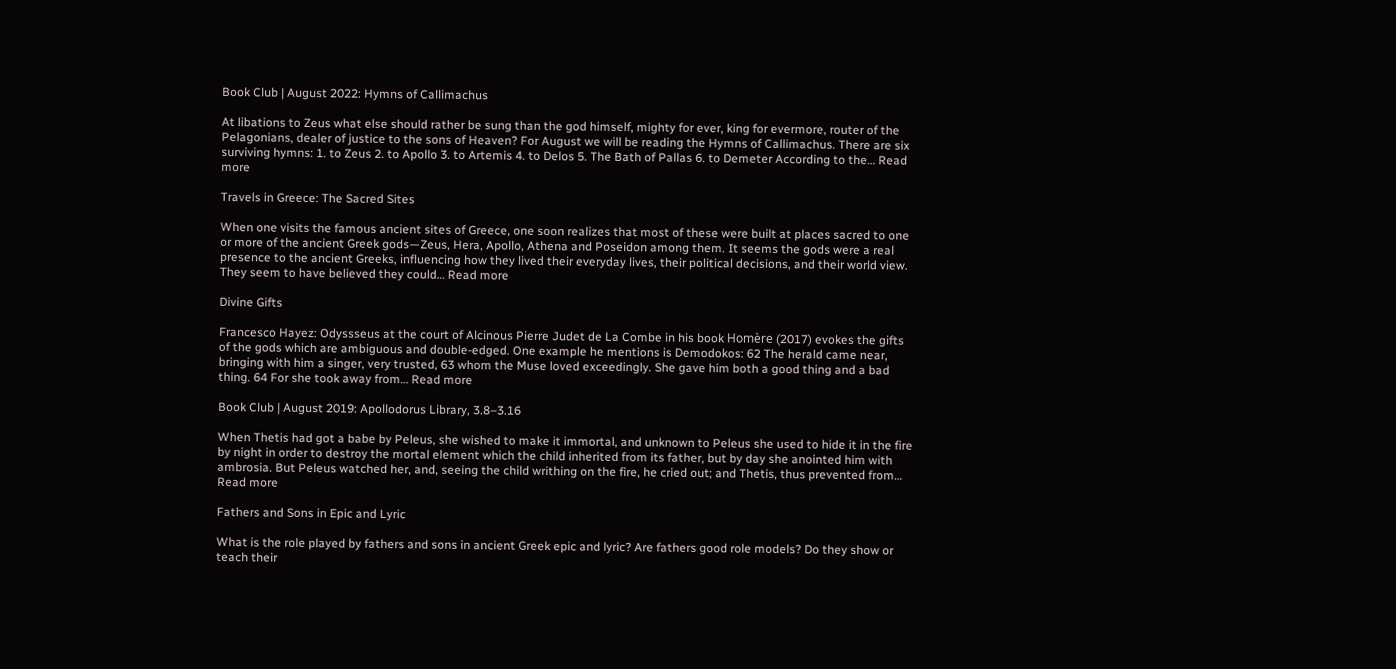Book Club | August 2022: Hymns of Callimachus

At libations to Zeus what else should rather be sung than the god himself, mighty for ever, king for evermore, router of the Pelagonians, dealer of justice to the sons of Heaven? For August we will be reading the Hymns of Callimachus. There are six surviving hymns: 1. to Zeus 2. to Apollo 3. to Artemis 4. to Delos 5. The Bath of Pallas 6. to Demeter According to the… Read more

Travels in Greece: The Sacred Sites

When one visits the famous ancient sites of Greece, one soon realizes that most of these were built at places sacred to one or more of the ancient Greek gods—Zeus, Hera, Apollo, Athena and Poseidon among them. It seems the gods were a real presence to the ancient Greeks, influencing how they lived their everyday lives, their political decisions, and their world view. They seem to have believed they could… Read more

Divine Gifts

Francesco Hayez: Odyssseus at the court of Alcinous Pierre Judet de La Combe in his book Homère (2017) evokes the gifts of the gods which are ambiguous and double-edged. One example he mentions is Demodokos: 62 The herald came near, bringing with him a singer, very trusted, 63 whom the Muse loved exceedingly. She gave him both a good thing and a bad thing. 64 For she took away from… Read more

Book Club | August 2019: Apollodorus Library, 3.8–3.16

When Thetis had got a babe by Peleus, she wished to make it immortal, and unknown to Peleus she used to hide it in the fire by night in order to destroy the mortal element which the child inherited from its father, but by day she anointed him with ambrosia. But Peleus watched her, and, seeing the child writhing on the fire, he cried out; and Thetis, thus prevented from… Read more

Fathers and Sons in Epic and Lyric

What is the role played by fathers and sons in ancient Greek epic and lyric? Are fathers good role models? Do they show or teach their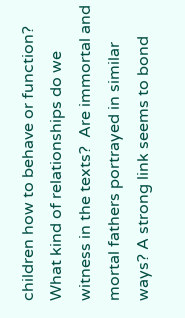children how to behave or function? What kind of relationships do we witness in the texts?  Are immortal and mortal fathers portrayed in similar ways? A strong link seems to bond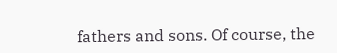fathers and sons. Of course, the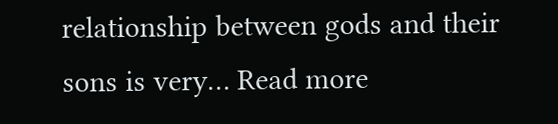relationship between gods and their sons is very… Read more